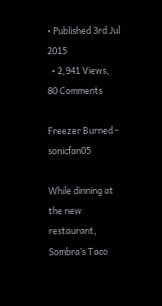• Published 3rd Jul 2015
  • 2,941 Views, 80 Comments

Freezer Burned - sonicfan05

While dinning at the new restaurant, Sombra’s Taco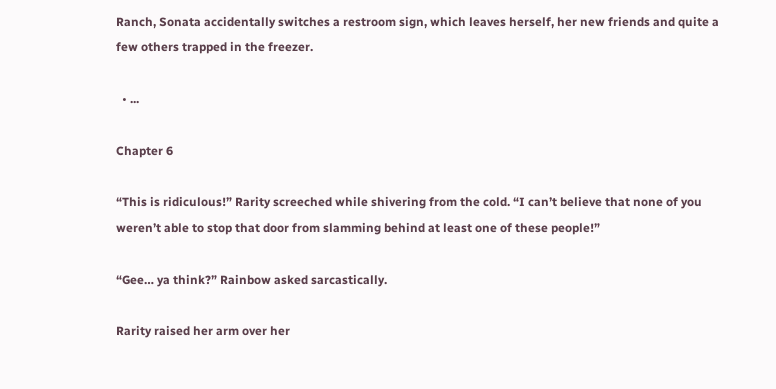Ranch, Sonata accidentally switches a restroom sign, which leaves herself, her new friends and quite a few others trapped in the freezer.

  • ...

Chapter 6

“This is ridiculous!” Rarity screeched while shivering from the cold. “I can’t believe that none of you weren’t able to stop that door from slamming behind at least one of these people!”

“Gee… ya think?” Rainbow asked sarcastically.

Rarity raised her arm over her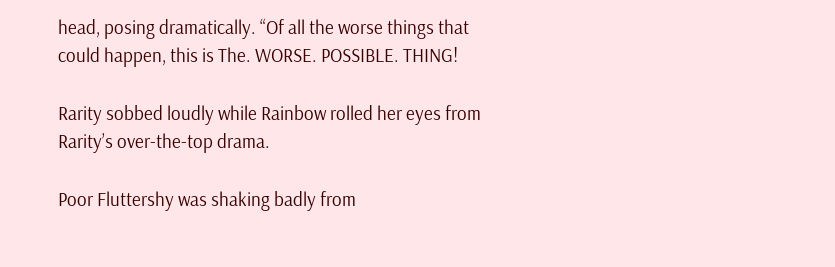head, posing dramatically. “Of all the worse things that could happen, this is The. WORSE. POSSIBLE. THING!

Rarity sobbed loudly while Rainbow rolled her eyes from Rarity’s over-the-top drama.

Poor Fluttershy was shaking badly from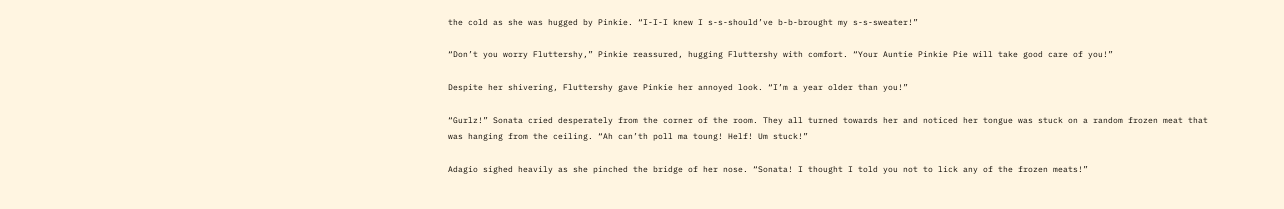the cold as she was hugged by Pinkie. “I-I-I knew I s-s-should’ve b-b-brought my s-s-sweater!”

“Don’t you worry Fluttershy,” Pinkie reassured, hugging Fluttershy with comfort. “Your Auntie Pinkie Pie will take good care of you!”

Despite her shivering, Fluttershy gave Pinkie her annoyed look. “I’m a year older than you!”

“Gurlz!” Sonata cried desperately from the corner of the room. They all turned towards her and noticed her tongue was stuck on a random frozen meat that was hanging from the ceiling. “Ah can’th poll ma toung! Helf! Um stuck!”

Adagio sighed heavily as she pinched the bridge of her nose. “Sonata! I thought I told you not to lick any of the frozen meats!”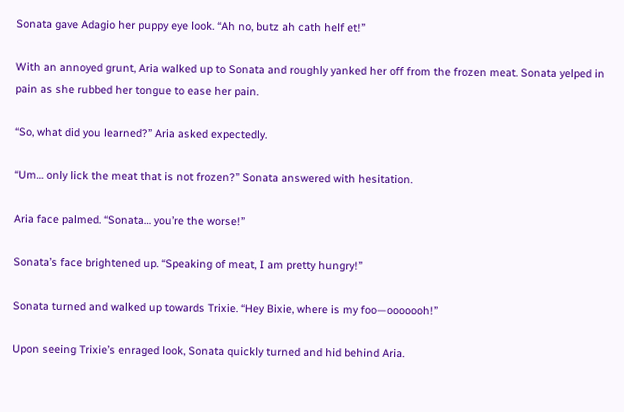Sonata gave Adagio her puppy eye look. “Ah no, butz ah cath helf et!”

With an annoyed grunt, Aria walked up to Sonata and roughly yanked her off from the frozen meat. Sonata yelped in pain as she rubbed her tongue to ease her pain.

“So, what did you learned?” Aria asked expectedly.

“Um… only lick the meat that is not frozen?” Sonata answered with hesitation.

Aria face palmed. “Sonata… you’re the worse!”

Sonata’s face brightened up. “Speaking of meat, I am pretty hungry!”

Sonata turned and walked up towards Trixie. “Hey Bixie, where is my foo—ooooooh!”

Upon seeing Trixie’s enraged look, Sonata quickly turned and hid behind Aria.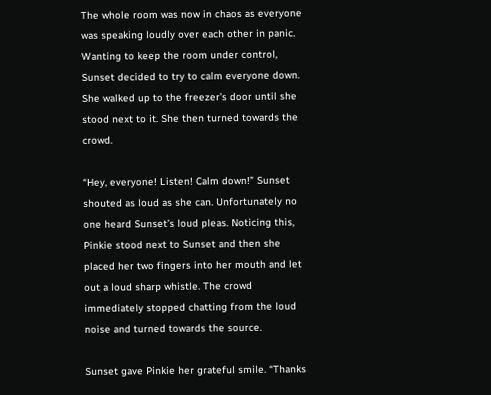The whole room was now in chaos as everyone was speaking loudly over each other in panic. Wanting to keep the room under control, Sunset decided to try to calm everyone down. She walked up to the freezer’s door until she stood next to it. She then turned towards the crowd.

“Hey, everyone! Listen! Calm down!” Sunset shouted as loud as she can. Unfortunately no one heard Sunset’s loud pleas. Noticing this, Pinkie stood next to Sunset and then she placed her two fingers into her mouth and let out a loud sharp whistle. The crowd immediately stopped chatting from the loud noise and turned towards the source.

Sunset gave Pinkie her grateful smile. “Thanks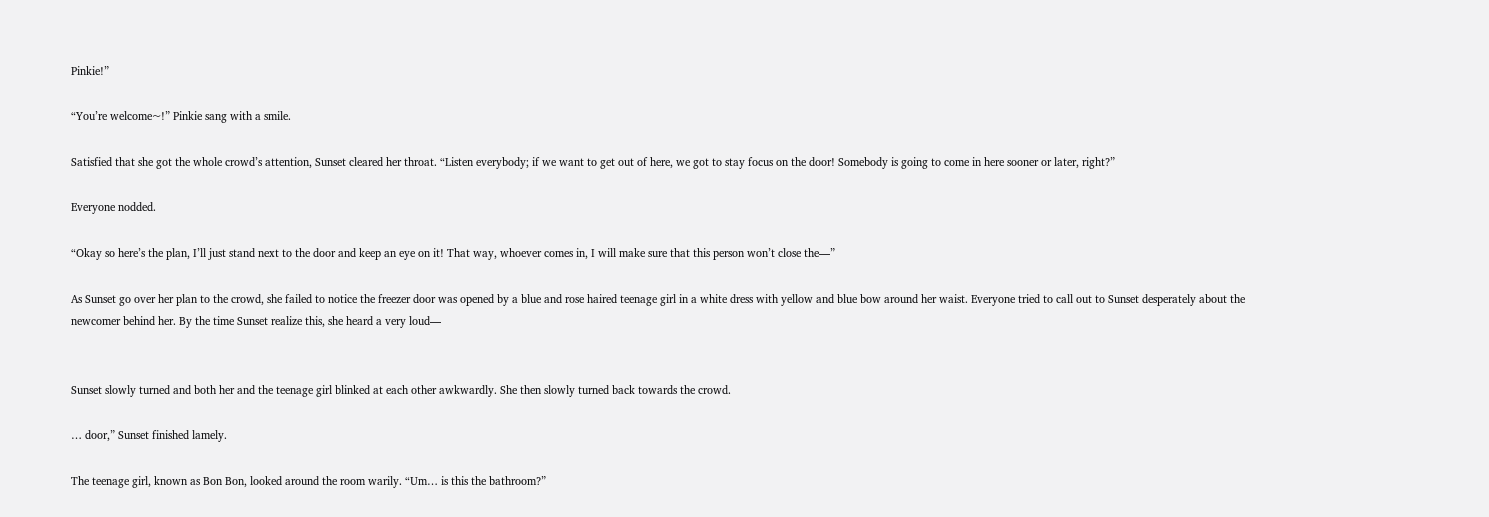Pinkie!”

“You’re welcome~!” Pinkie sang with a smile.

Satisfied that she got the whole crowd’s attention, Sunset cleared her throat. “Listen everybody; if we want to get out of here, we got to stay focus on the door! Somebody is going to come in here sooner or later, right?”

Everyone nodded.

“Okay so here’s the plan, I’ll just stand next to the door and keep an eye on it! That way, whoever comes in, I will make sure that this person won’t close the—”

As Sunset go over her plan to the crowd, she failed to notice the freezer door was opened by a blue and rose haired teenage girl in a white dress with yellow and blue bow around her waist. Everyone tried to call out to Sunset desperately about the newcomer behind her. By the time Sunset realize this, she heard a very loud—


Sunset slowly turned and both her and the teenage girl blinked at each other awkwardly. She then slowly turned back towards the crowd.

… door,” Sunset finished lamely.

The teenage girl, known as Bon Bon, looked around the room warily. “Um… is this the bathroom?”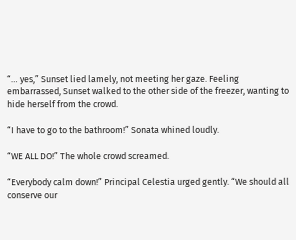“… yes,” Sunset lied lamely, not meeting her gaze. Feeling embarrassed, Sunset walked to the other side of the freezer, wanting to hide herself from the crowd.

“I have to go to the bathroom!” Sonata whined loudly.

“WE ALL DO!” The whole crowd screamed.

“Everybody calm down!” Principal Celestia urged gently. “We should all conserve our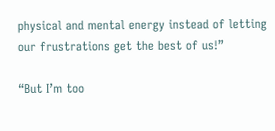physical and mental energy instead of letting our frustrations get the best of us!”

“But I’m too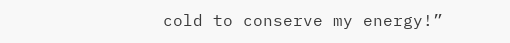cold to conserve my energy!”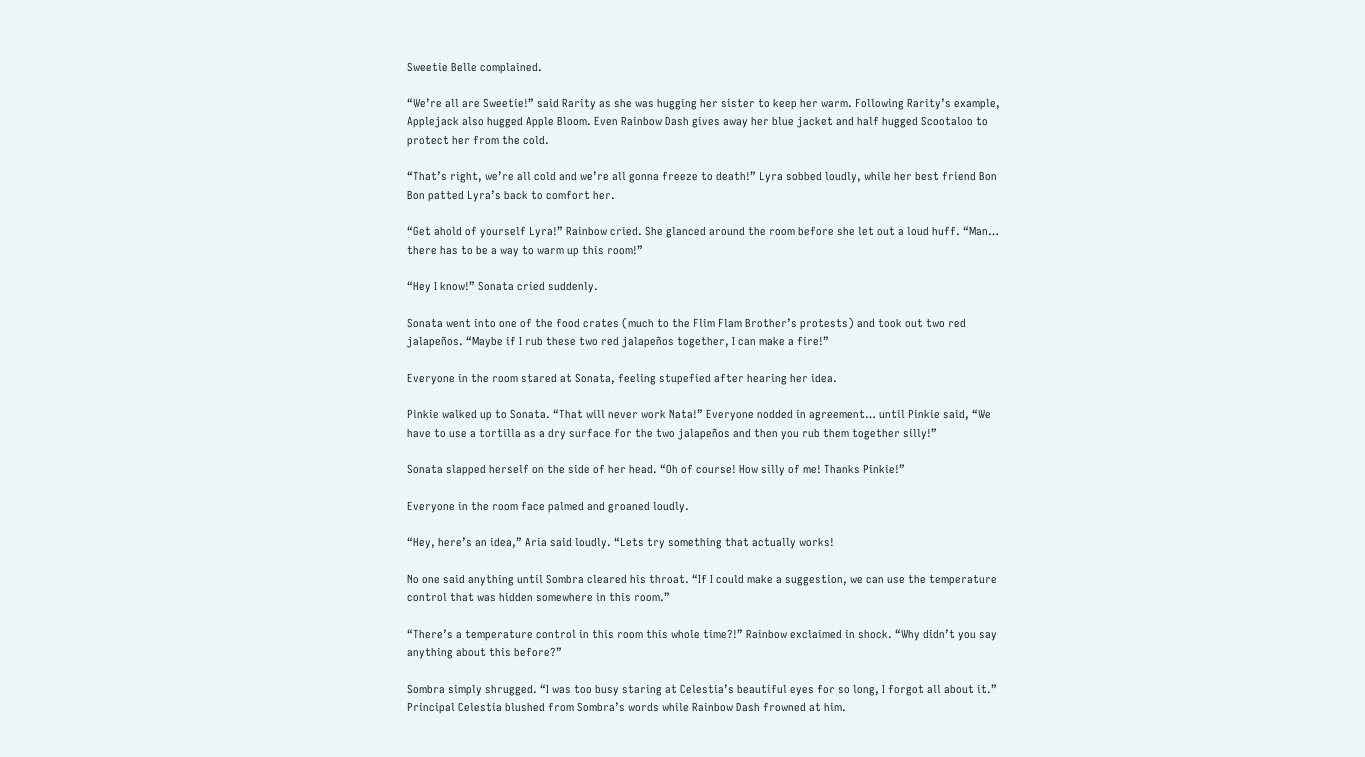Sweetie Belle complained.

“We’re all are Sweetie!” said Rarity as she was hugging her sister to keep her warm. Following Rarity’s example, Applejack also hugged Apple Bloom. Even Rainbow Dash gives away her blue jacket and half hugged Scootaloo to protect her from the cold.

“That’s right, we’re all cold and we’re all gonna freeze to death!” Lyra sobbed loudly, while her best friend Bon Bon patted Lyra’s back to comfort her.

“Get ahold of yourself Lyra!” Rainbow cried. She glanced around the room before she let out a loud huff. “Man… there has to be a way to warm up this room!”

“Hey I know!” Sonata cried suddenly.

Sonata went into one of the food crates (much to the Flim Flam Brother’s protests) and took out two red jalapeños. “Maybe if I rub these two red jalapeños together, I can make a fire!”

Everyone in the room stared at Sonata, feeling stupefied after hearing her idea.

Pinkie walked up to Sonata. “That will never work Nata!” Everyone nodded in agreement… until Pinkie said, “We have to use a tortilla as a dry surface for the two jalapeños and then you rub them together silly!”

Sonata slapped herself on the side of her head. “Oh of course! How silly of me! Thanks Pinkie!”

Everyone in the room face palmed and groaned loudly.

“Hey, here’s an idea,” Aria said loudly. “Lets try something that actually works!

No one said anything until Sombra cleared his throat. “If I could make a suggestion, we can use the temperature control that was hidden somewhere in this room.”

“There’s a temperature control in this room this whole time?!” Rainbow exclaimed in shock. “Why didn’t you say anything about this before?”

Sombra simply shrugged. “I was too busy staring at Celestia’s beautiful eyes for so long, I forgot all about it.” Principal Celestia blushed from Sombra’s words while Rainbow Dash frowned at him.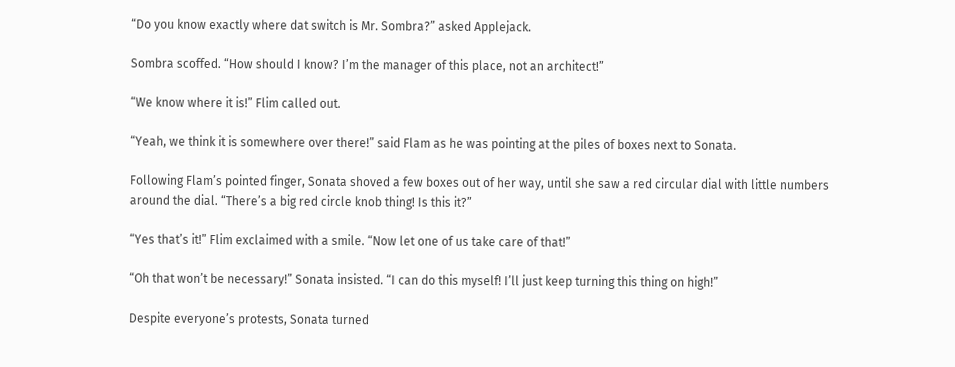“Do you know exactly where dat switch is Mr. Sombra?” asked Applejack.

Sombra scoffed. “How should I know? I’m the manager of this place, not an architect!”

“We know where it is!” Flim called out.

“Yeah, we think it is somewhere over there!” said Flam as he was pointing at the piles of boxes next to Sonata.

Following Flam’s pointed finger, Sonata shoved a few boxes out of her way, until she saw a red circular dial with little numbers around the dial. “There’s a big red circle knob thing! Is this it?”

“Yes that’s it!” Flim exclaimed with a smile. “Now let one of us take care of that!”

“Oh that won’t be necessary!” Sonata insisted. “I can do this myself! I’ll just keep turning this thing on high!”

Despite everyone’s protests, Sonata turned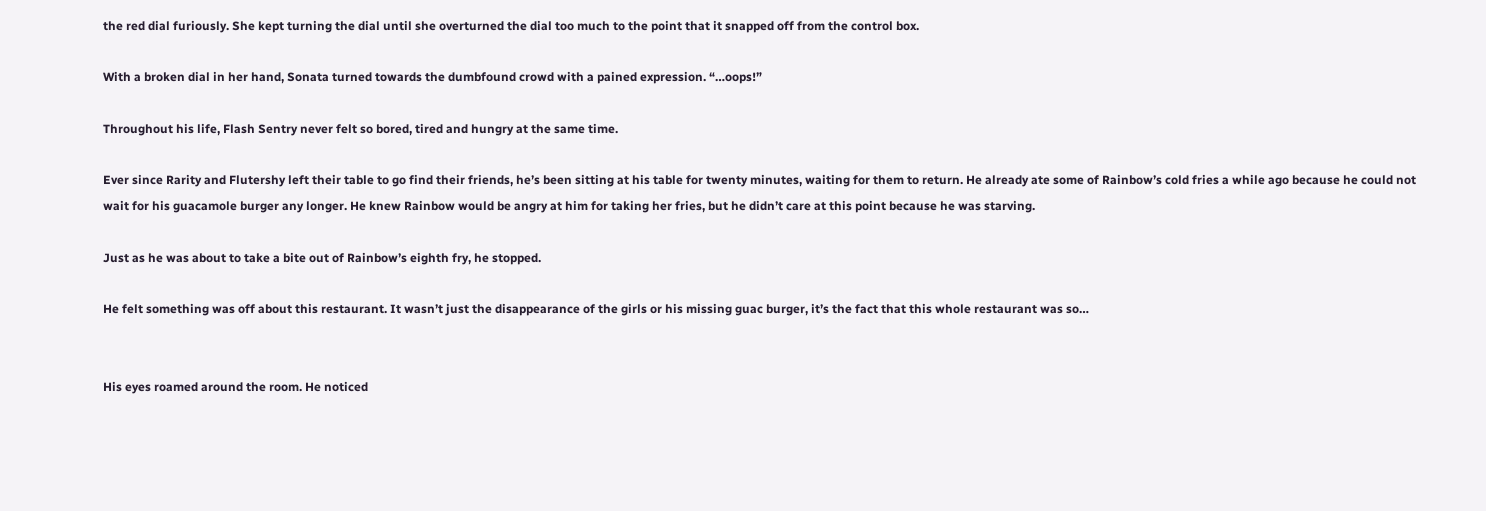the red dial furiously. She kept turning the dial until she overturned the dial too much to the point that it snapped off from the control box.

With a broken dial in her hand, Sonata turned towards the dumbfound crowd with a pained expression. “…oops!”

Throughout his life, Flash Sentry never felt so bored, tired and hungry at the same time.

Ever since Rarity and Flutershy left their table to go find their friends, he’s been sitting at his table for twenty minutes, waiting for them to return. He already ate some of Rainbow’s cold fries a while ago because he could not wait for his guacamole burger any longer. He knew Rainbow would be angry at him for taking her fries, but he didn’t care at this point because he was starving.

Just as he was about to take a bite out of Rainbow’s eighth fry, he stopped.

He felt something was off about this restaurant. It wasn’t just the disappearance of the girls or his missing guac burger, it’s the fact that this whole restaurant was so…


His eyes roamed around the room. He noticed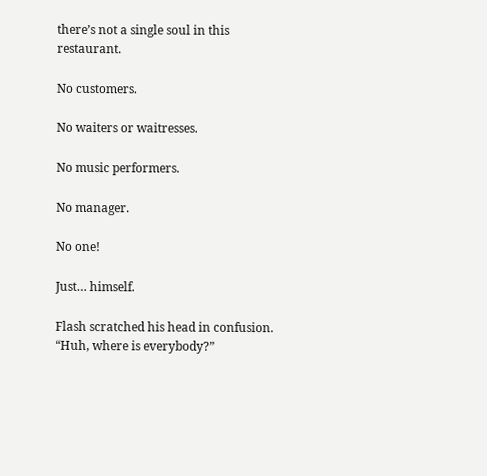there’s not a single soul in this restaurant.

No customers.

No waiters or waitresses.

No music performers.

No manager.

No one!

Just… himself.

Flash scratched his head in confusion. “Huh, where is everybody?”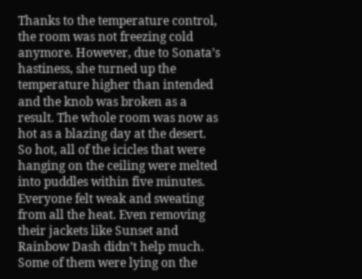Thanks to the temperature control, the room was not freezing cold anymore. However, due to Sonata’s hastiness, she turned up the temperature higher than intended and the knob was broken as a result. The whole room was now as hot as a blazing day at the desert. So hot, all of the icicles that were hanging on the ceiling were melted into puddles within five minutes. Everyone felt weak and sweating from all the heat. Even removing their jackets like Sunset and Rainbow Dash didn’t help much. Some of them were lying on the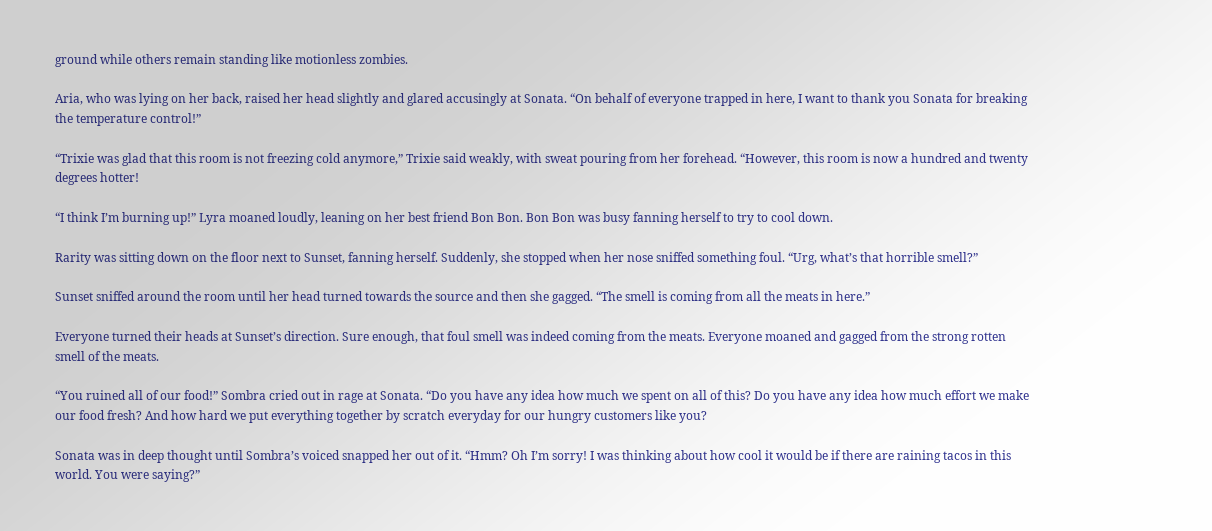ground while others remain standing like motionless zombies.

Aria, who was lying on her back, raised her head slightly and glared accusingly at Sonata. “On behalf of everyone trapped in here, I want to thank you Sonata for breaking the temperature control!”

“Trixie was glad that this room is not freezing cold anymore,” Trixie said weakly, with sweat pouring from her forehead. “However, this room is now a hundred and twenty degrees hotter!

“I think I’m burning up!” Lyra moaned loudly, leaning on her best friend Bon Bon. Bon Bon was busy fanning herself to try to cool down.

Rarity was sitting down on the floor next to Sunset, fanning herself. Suddenly, she stopped when her nose sniffed something foul. “Urg, what’s that horrible smell?”

Sunset sniffed around the room until her head turned towards the source and then she gagged. “The smell is coming from all the meats in here.”

Everyone turned their heads at Sunset’s direction. Sure enough, that foul smell was indeed coming from the meats. Everyone moaned and gagged from the strong rotten smell of the meats.

“You ruined all of our food!” Sombra cried out in rage at Sonata. “Do you have any idea how much we spent on all of this? Do you have any idea how much effort we make our food fresh? And how hard we put everything together by scratch everyday for our hungry customers like you?

Sonata was in deep thought until Sombra’s voiced snapped her out of it. “Hmm? Oh I’m sorry! I was thinking about how cool it would be if there are raining tacos in this world. You were saying?”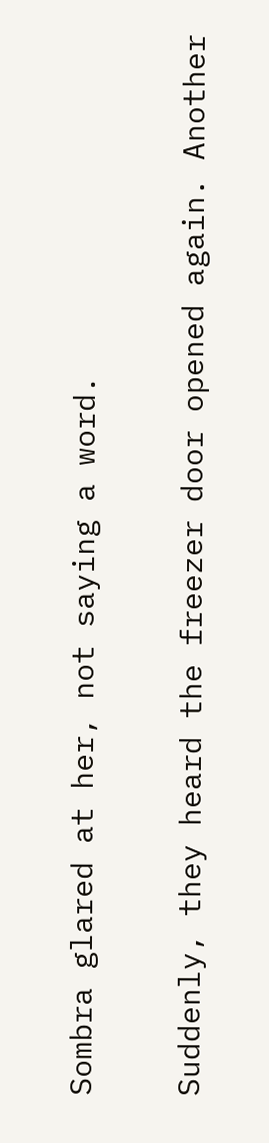Sombra glared at her, not saying a word.

Suddenly, they heard the freezer door opened again. Another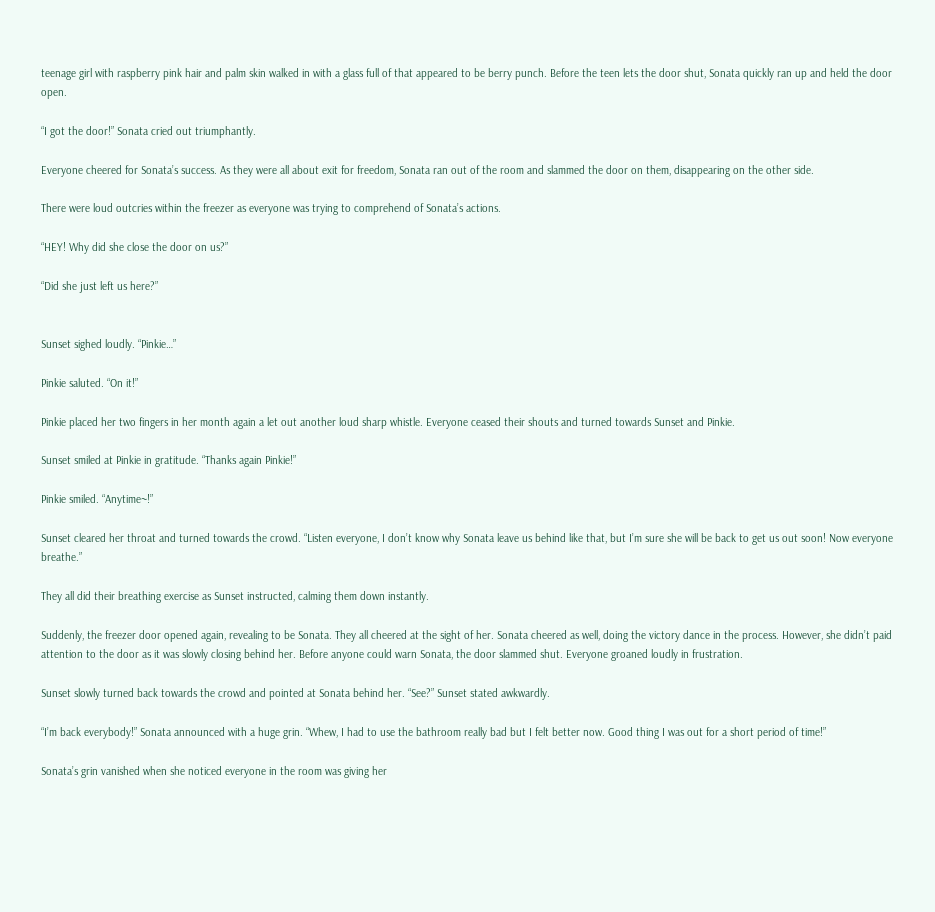teenage girl with raspberry pink hair and palm skin walked in with a glass full of that appeared to be berry punch. Before the teen lets the door shut, Sonata quickly ran up and held the door open.

“I got the door!” Sonata cried out triumphantly.

Everyone cheered for Sonata’s success. As they were all about exit for freedom, Sonata ran out of the room and slammed the door on them, disappearing on the other side.

There were loud outcries within the freezer as everyone was trying to comprehend of Sonata’s actions.

“HEY! Why did she close the door on us?”

“Did she just left us here?”


Sunset sighed loudly. “Pinkie…”

Pinkie saluted. “On it!”

Pinkie placed her two fingers in her month again a let out another loud sharp whistle. Everyone ceased their shouts and turned towards Sunset and Pinkie.

Sunset smiled at Pinkie in gratitude. “Thanks again Pinkie!”

Pinkie smiled. “Anytime~!”

Sunset cleared her throat and turned towards the crowd. “Listen everyone, I don’t know why Sonata leave us behind like that, but I’m sure she will be back to get us out soon! Now everyone breathe.”

They all did their breathing exercise as Sunset instructed, calming them down instantly.

Suddenly, the freezer door opened again, revealing to be Sonata. They all cheered at the sight of her. Sonata cheered as well, doing the victory dance in the process. However, she didn’t paid attention to the door as it was slowly closing behind her. Before anyone could warn Sonata, the door slammed shut. Everyone groaned loudly in frustration.

Sunset slowly turned back towards the crowd and pointed at Sonata behind her. “See?” Sunset stated awkwardly.

“I’m back everybody!” Sonata announced with a huge grin. “Whew, I had to use the bathroom really bad but I felt better now. Good thing I was out for a short period of time!”

Sonata’s grin vanished when she noticed everyone in the room was giving her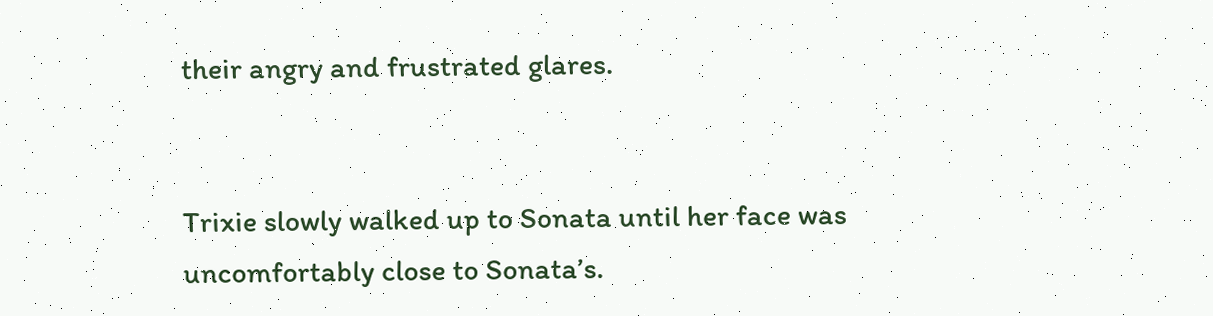their angry and frustrated glares.


Trixie slowly walked up to Sonata until her face was uncomfortably close to Sonata’s.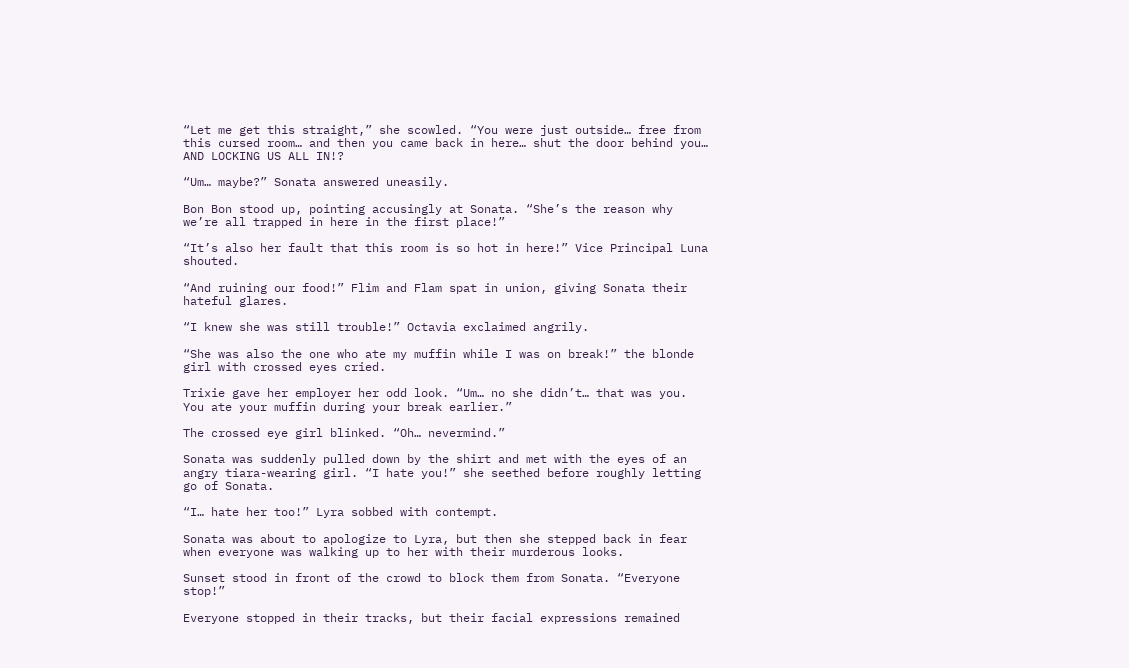“Let me get this straight,” she scowled. “You were just outside… free from this cursed room… and then you came back in here… shut the door behind you… AND LOCKING US ALL IN!?

“Um… maybe?” Sonata answered uneasily.

Bon Bon stood up, pointing accusingly at Sonata. “She’s the reason why we’re all trapped in here in the first place!”

“It’s also her fault that this room is so hot in here!” Vice Principal Luna shouted.

“And ruining our food!” Flim and Flam spat in union, giving Sonata their hateful glares.

“I knew she was still trouble!” Octavia exclaimed angrily.

“She was also the one who ate my muffin while I was on break!” the blonde girl with crossed eyes cried.

Trixie gave her employer her odd look. “Um… no she didn’t… that was you. You ate your muffin during your break earlier.”

The crossed eye girl blinked. “Oh… nevermind.”

Sonata was suddenly pulled down by the shirt and met with the eyes of an angry tiara-wearing girl. “I hate you!” she seethed before roughly letting go of Sonata.

“I… hate her too!” Lyra sobbed with contempt.

Sonata was about to apologize to Lyra, but then she stepped back in fear when everyone was walking up to her with their murderous looks.

Sunset stood in front of the crowd to block them from Sonata. “Everyone stop!”

Everyone stopped in their tracks, but their facial expressions remained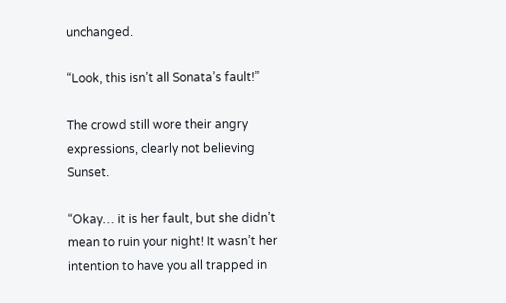unchanged.

“Look, this isn’t all Sonata’s fault!”

The crowd still wore their angry expressions, clearly not believing Sunset.

“Okay… it is her fault, but she didn’t mean to ruin your night! It wasn’t her intention to have you all trapped in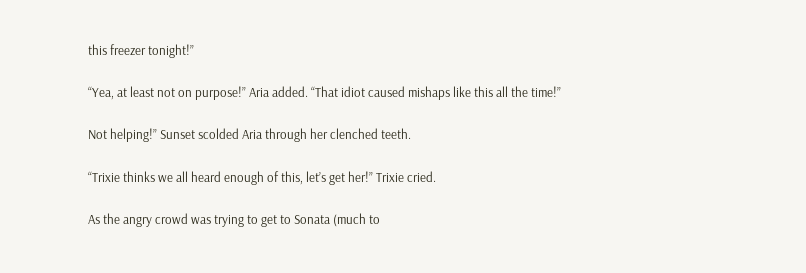this freezer tonight!”

“Yea, at least not on purpose!” Aria added. “That idiot caused mishaps like this all the time!”

Not helping!” Sunset scolded Aria through her clenched teeth.

“Trixie thinks we all heard enough of this, let’s get her!” Trixie cried.

As the angry crowd was trying to get to Sonata (much to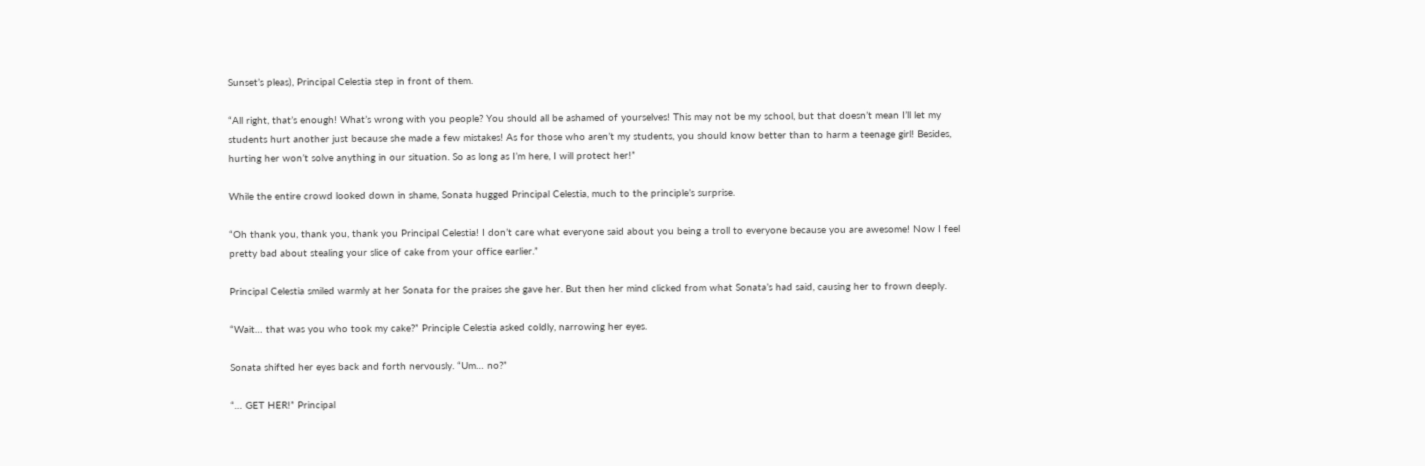Sunset’s pleas), Principal Celestia step in front of them.

“All right, that’s enough! What’s wrong with you people? You should all be ashamed of yourselves! This may not be my school, but that doesn’t mean I’ll let my students hurt another just because she made a few mistakes! As for those who aren’t my students, you should know better than to harm a teenage girl! Besides, hurting her won’t solve anything in our situation. So as long as I’m here, I will protect her!”

While the entire crowd looked down in shame, Sonata hugged Principal Celestia, much to the principle’s surprise.

“Oh thank you, thank you, thank you Principal Celestia! I don’t care what everyone said about you being a troll to everyone because you are awesome! Now I feel pretty bad about stealing your slice of cake from your office earlier.”

Principal Celestia smiled warmly at her Sonata for the praises she gave her. But then her mind clicked from what Sonata’s had said, causing her to frown deeply.

“Wait… that was you who took my cake?” Principle Celestia asked coldly, narrowing her eyes.

Sonata shifted her eyes back and forth nervously. “Um… no?”

“… GET HER!” Principal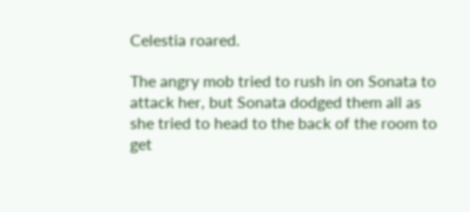Celestia roared.

The angry mob tried to rush in on Sonata to attack her, but Sonata dodged them all as she tried to head to the back of the room to get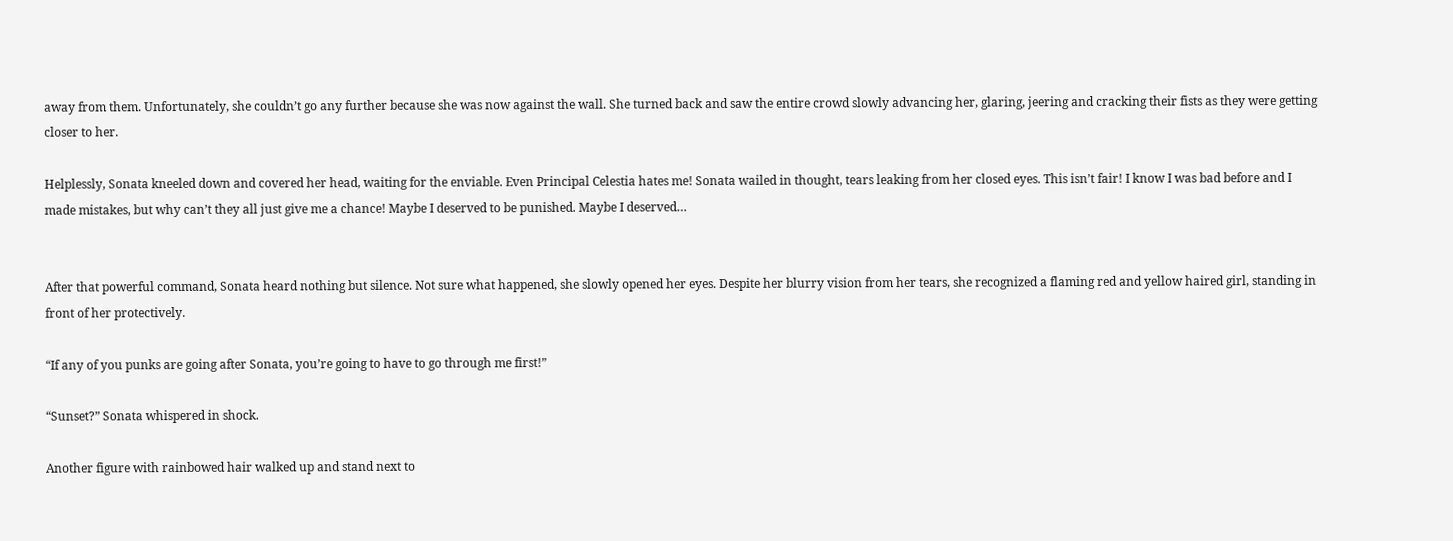away from them. Unfortunately, she couldn’t go any further because she was now against the wall. She turned back and saw the entire crowd slowly advancing her, glaring, jeering and cracking their fists as they were getting closer to her.

Helplessly, Sonata kneeled down and covered her head, waiting for the enviable. Even Principal Celestia hates me! Sonata wailed in thought, tears leaking from her closed eyes. This isn’t fair! I know I was bad before and I made mistakes, but why can’t they all just give me a chance! Maybe I deserved to be punished. Maybe I deserved…


After that powerful command, Sonata heard nothing but silence. Not sure what happened, she slowly opened her eyes. Despite her blurry vision from her tears, she recognized a flaming red and yellow haired girl, standing in front of her protectively.

“If any of you punks are going after Sonata, you’re going to have to go through me first!”

“Sunset?” Sonata whispered in shock.

Another figure with rainbowed hair walked up and stand next to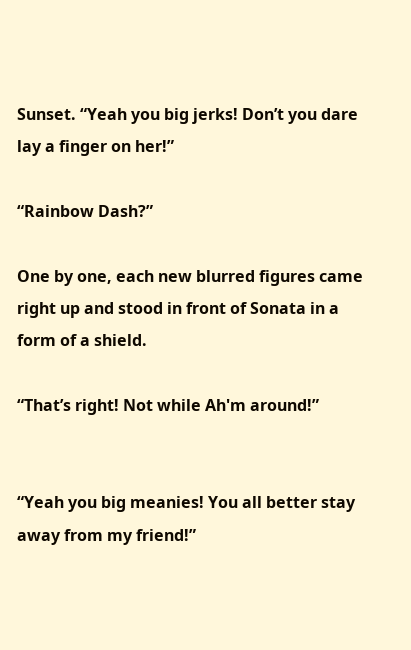Sunset. “Yeah you big jerks! Don’t you dare lay a finger on her!”

“Rainbow Dash?”

One by one, each new blurred figures came right up and stood in front of Sonata in a form of a shield.

“That’s right! Not while Ah'm around!”


“Yeah you big meanies! You all better stay away from my friend!”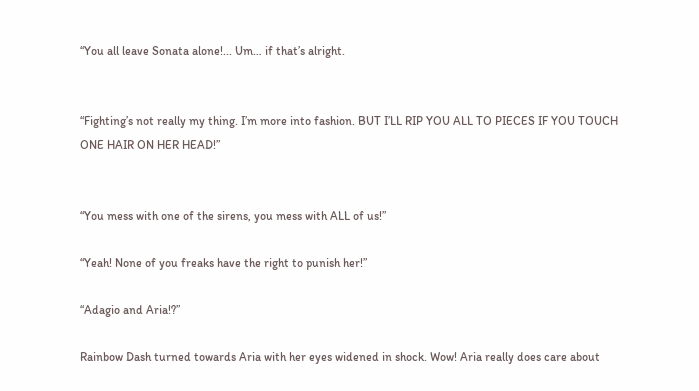“You all leave Sonata alone!... Um… if that’s alright.


“Fighting’s not really my thing. I’m more into fashion. BUT I’LL RIP YOU ALL TO PIECES IF YOU TOUCH ONE HAIR ON HER HEAD!”


“You mess with one of the sirens, you mess with ALL of us!”

“Yeah! None of you freaks have the right to punish her!”

“Adagio and Aria!?”

Rainbow Dash turned towards Aria with her eyes widened in shock. Wow! Aria really does care about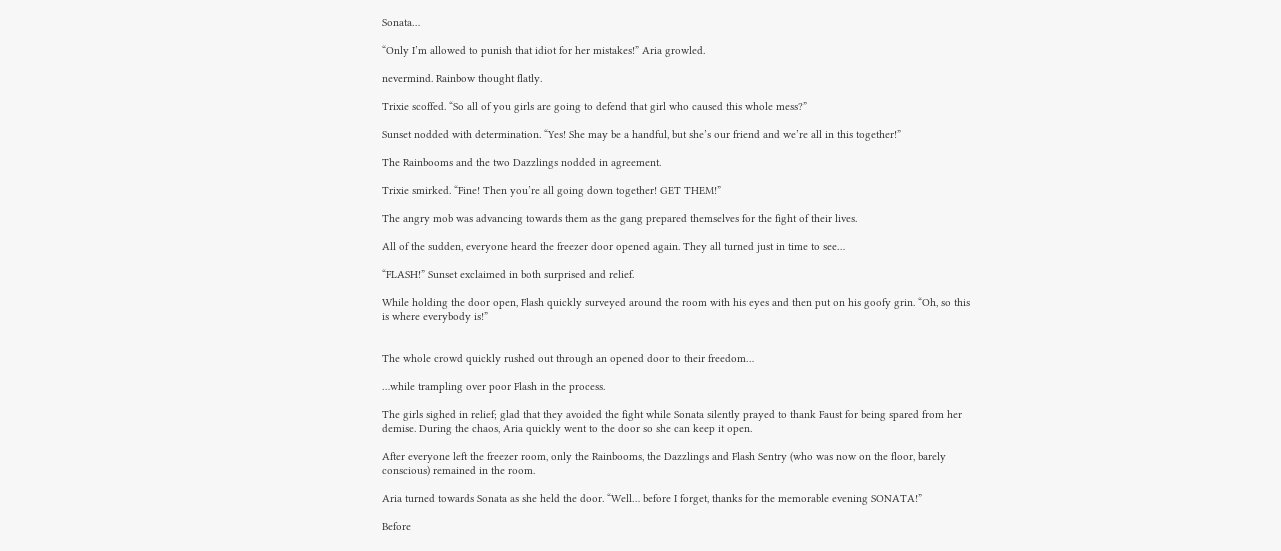Sonata…

“Only I’m allowed to punish that idiot for her mistakes!” Aria growled.

nevermind. Rainbow thought flatly.

Trixie scoffed. “So all of you girls are going to defend that girl who caused this whole mess?”

Sunset nodded with determination. “Yes! She may be a handful, but she’s our friend and we’re all in this together!”

The Rainbooms and the two Dazzlings nodded in agreement.

Trixie smirked. “Fine! Then you’re all going down together! GET THEM!”

The angry mob was advancing towards them as the gang prepared themselves for the fight of their lives.

All of the sudden, everyone heard the freezer door opened again. They all turned just in time to see…

“FLASH!” Sunset exclaimed in both surprised and relief.

While holding the door open, Flash quickly surveyed around the room with his eyes and then put on his goofy grin. “Oh, so this is where everybody is!”


The whole crowd quickly rushed out through an opened door to their freedom…

…while trampling over poor Flash in the process.

The girls sighed in relief; glad that they avoided the fight while Sonata silently prayed to thank Faust for being spared from her demise. During the chaos, Aria quickly went to the door so she can keep it open.

After everyone left the freezer room, only the Rainbooms, the Dazzlings and Flash Sentry (who was now on the floor, barely conscious) remained in the room.

Aria turned towards Sonata as she held the door. “Well… before I forget, thanks for the memorable evening SONATA!”

Before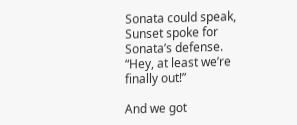Sonata could speak, Sunset spoke for Sonata’s defense. “Hey, at least we’re finally out!”

And we got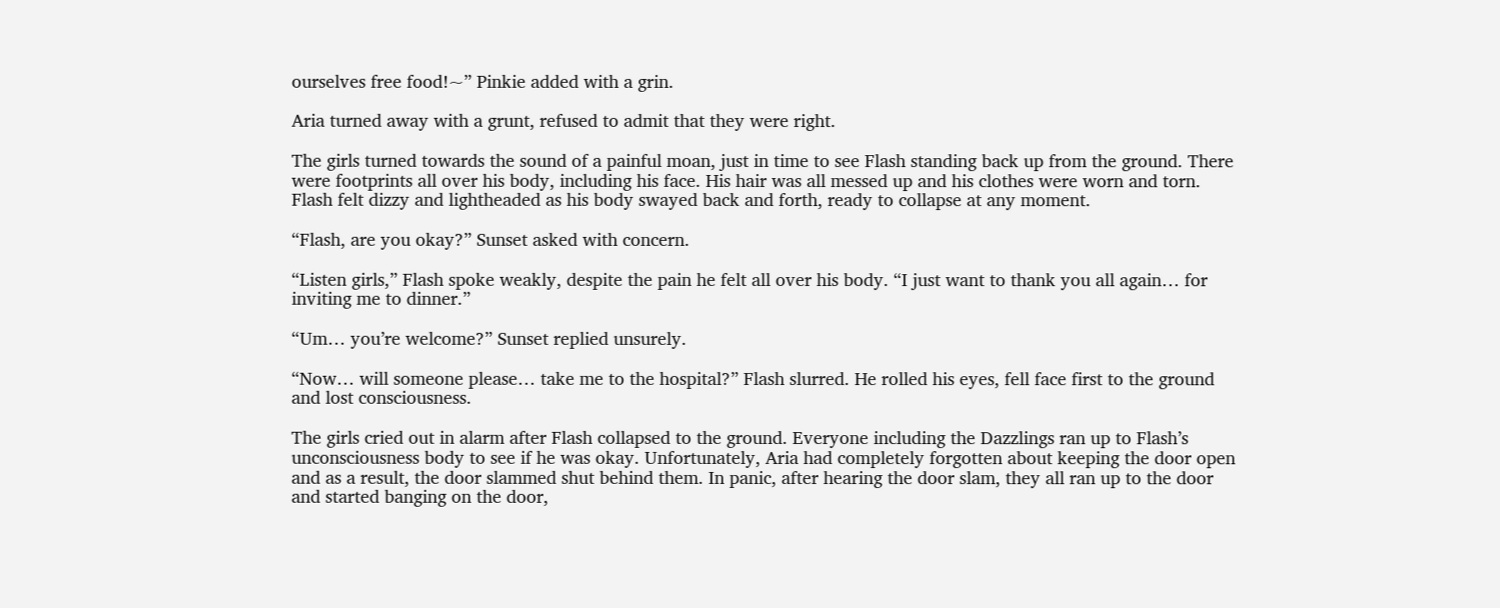ourselves free food!~” Pinkie added with a grin.

Aria turned away with a grunt, refused to admit that they were right.

The girls turned towards the sound of a painful moan, just in time to see Flash standing back up from the ground. There were footprints all over his body, including his face. His hair was all messed up and his clothes were worn and torn. Flash felt dizzy and lightheaded as his body swayed back and forth, ready to collapse at any moment.

“Flash, are you okay?” Sunset asked with concern.

“Listen girls,” Flash spoke weakly, despite the pain he felt all over his body. “I just want to thank you all again… for inviting me to dinner.”

“Um… you’re welcome?” Sunset replied unsurely.

“Now… will someone please… take me to the hospital?” Flash slurred. He rolled his eyes, fell face first to the ground and lost consciousness.

The girls cried out in alarm after Flash collapsed to the ground. Everyone including the Dazzlings ran up to Flash’s unconsciousness body to see if he was okay. Unfortunately, Aria had completely forgotten about keeping the door open and as a result, the door slammed shut behind them. In panic, after hearing the door slam, they all ran up to the door and started banging on the door,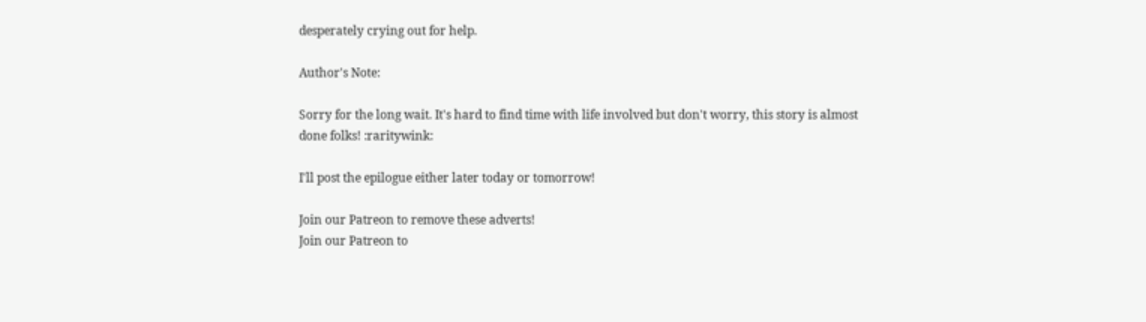desperately crying out for help.

Author's Note:

Sorry for the long wait. It's hard to find time with life involved but don't worry, this story is almost done folks! :raritywink:

I'll post the epilogue either later today or tomorrow!

Join our Patreon to remove these adverts!
Join our Patreon to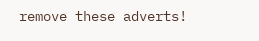remove these adverts!